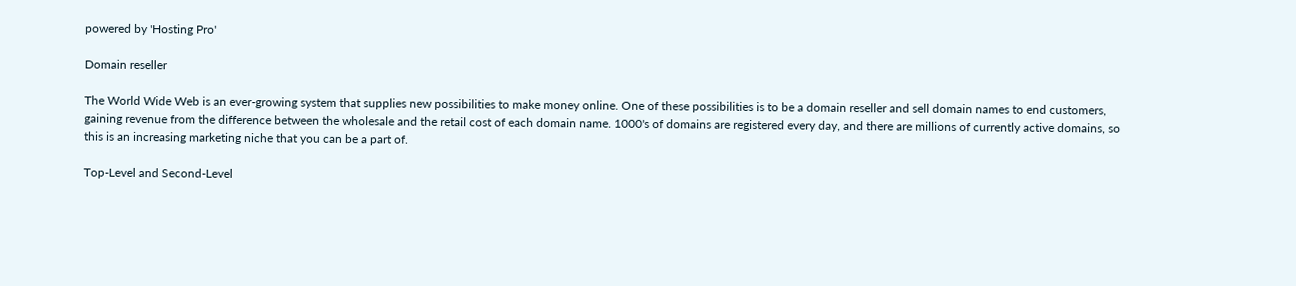powered by 'Hosting Pro'

Domain reseller

The World Wide Web is an ever-growing system that supplies new possibilities to make money online. One of these possibilities is to be a domain reseller and sell domain names to end customers, gaining revenue from the difference between the wholesale and the retail cost of each domain name. 1000's of domains are registered every day, and there are millions of currently active domains, so this is an increasing marketing niche that you can be a part of.

Top-Level and Second-Level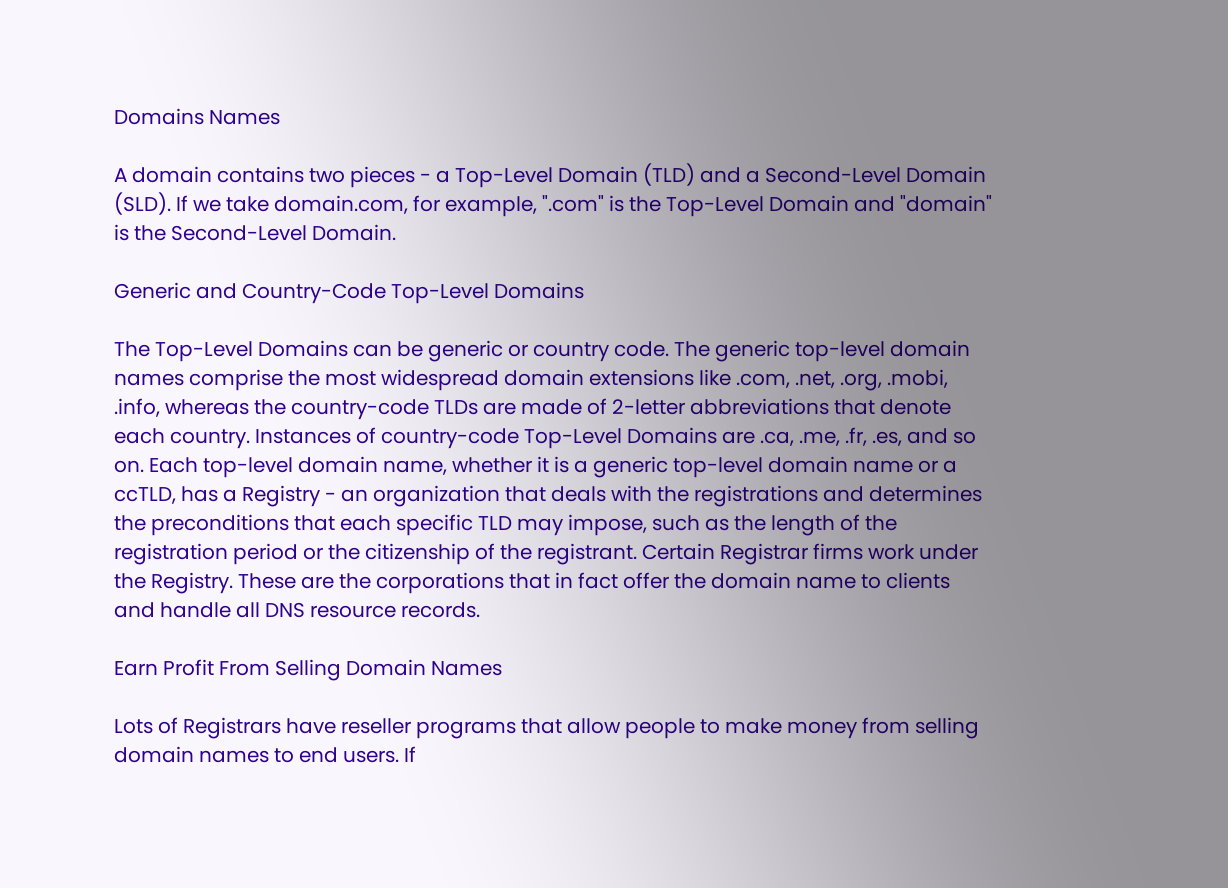Domains Names

A domain contains two pieces - a Top-Level Domain (TLD) and a Second-Level Domain (SLD). If we take domain.com, for example, ".com" is the Top-Level Domain and "domain" is the Second-Level Domain.

Generic and Country-Code Top-Level Domains

The Top-Level Domains can be generic or country code. The generic top-level domain names comprise the most widespread domain extensions like .com, .net, .org, .mobi, .info, whereas the country-code TLDs are made of 2-letter abbreviations that denote each country. Instances of country-code Top-Level Domains are .ca, .me, .fr, .es, and so on. Each top-level domain name, whether it is a generic top-level domain name or a ccTLD, has a Registry - an organization that deals with the registrations and determines the preconditions that each specific TLD may impose, such as the length of the registration period or the citizenship of the registrant. Certain Registrar firms work under the Registry. These are the corporations that in fact offer the domain name to clients and handle all DNS resource records.

Earn Profit From Selling Domain Names

Lots of Registrars have reseller programs that allow people to make money from selling domain names to end users. If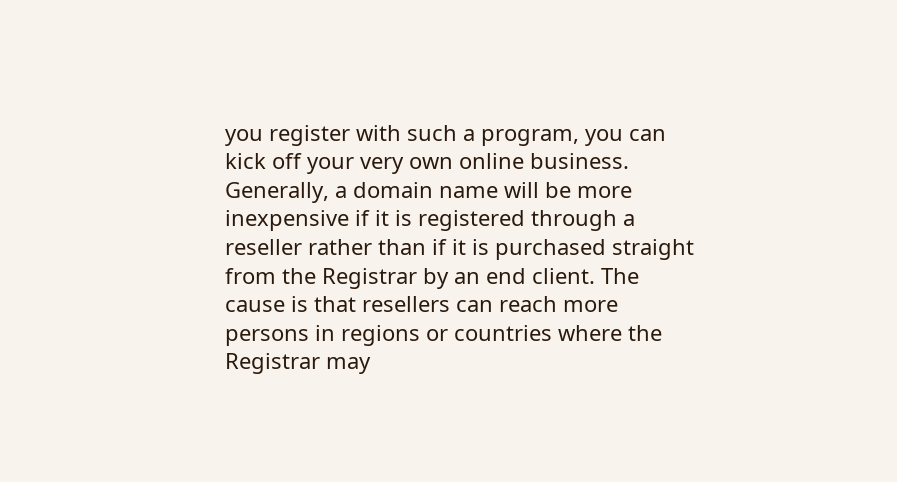you register with such a program, you can kick off your very own online business. Generally, a domain name will be more inexpensive if it is registered through a reseller rather than if it is purchased straight from the Registrar by an end client. The cause is that resellers can reach more persons in regions or countries where the Registrar may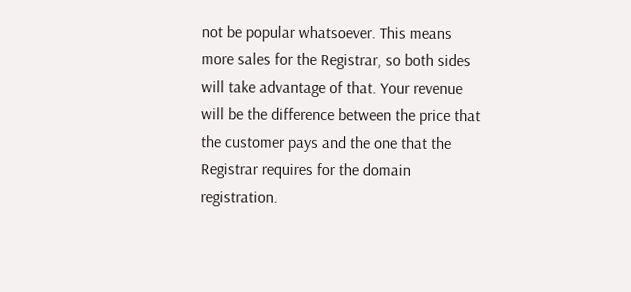not be popular whatsoever. This means more sales for the Registrar, so both sides will take advantage of that. Your revenue will be the difference between the price that the customer pays and the one that the Registrar requires for the domain registration.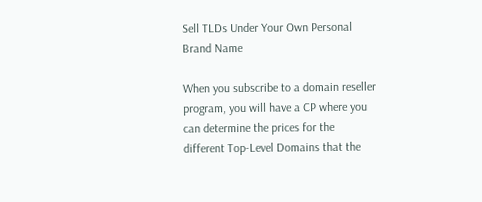Sell TLDs Under Your Own Personal Brand Name

When you subscribe to a domain reseller program, you will have a CP where you can determine the prices for the different Top-Level Domains that the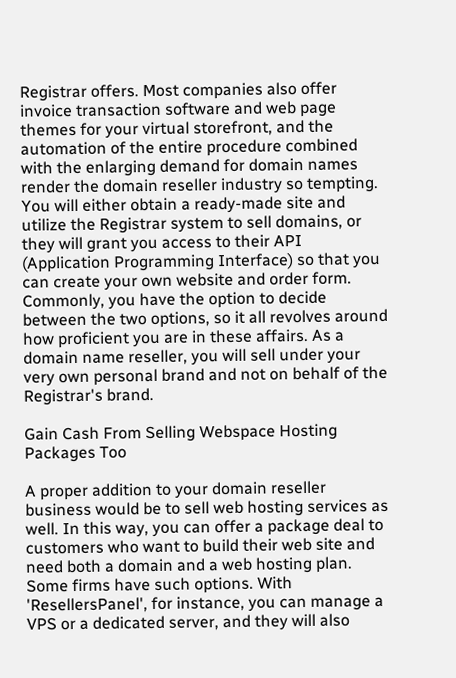Registrar offers. Most companies also offer invoice transaction software and web page themes for your virtual storefront, and the automation of the entire procedure combined with the enlarging demand for domain names render the domain reseller industry so tempting. You will either obtain a ready-made site and utilize the Registrar system to sell domains, or they will grant you access to their API (Application Programming Interface) so that you can create your own website and order form. Commonly, you have the option to decide between the two options, so it all revolves around how proficient you are in these affairs. As a domain name reseller, you will sell under your very own personal brand and not on behalf of the Registrar's brand.

Gain Cash From Selling Webspace Hosting Packages Too

A proper addition to your domain reseller business would be to sell web hosting services as well. In this way, you can offer a package deal to customers who want to build their web site and need both a domain and a web hosting plan. Some firms have such options. With 'ResellersPanel', for instance, you can manage a VPS or a dedicated server, and they will also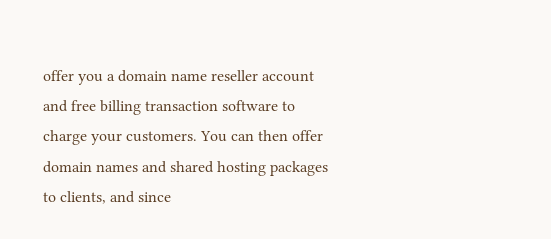offer you a domain name reseller account and free billing transaction software to charge your customers. You can then offer domain names and shared hosting packages to clients, and since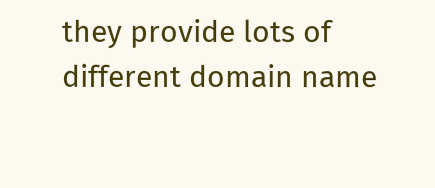they provide lots of different domain name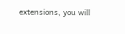extensions, you will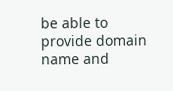be able to provide domain name and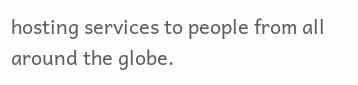hosting services to people from all around the globe.